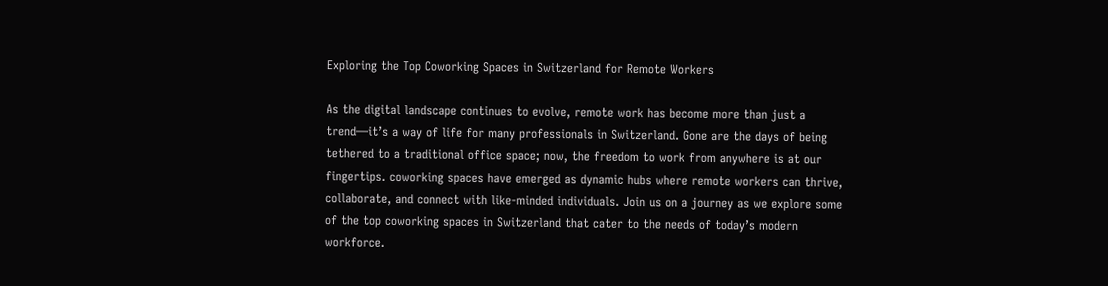Exploring the Top Coworking Spaces in Switzerland for Remote Workers

As the digital landscape continues to evolve, remote work has become more than just a trend—it’s a way of life for many professionals in Switzerland. Gone are the days of being tethered to a traditional office space; now, the freedom to work from anywhere is at our fingertips. coworking spaces have emerged as dynamic hubs where remote workers can thrive, collaborate, and connect with like-minded individuals. Join us on a journey as we explore some of the top coworking spaces in Switzerland that cater to the needs of today’s modern workforce.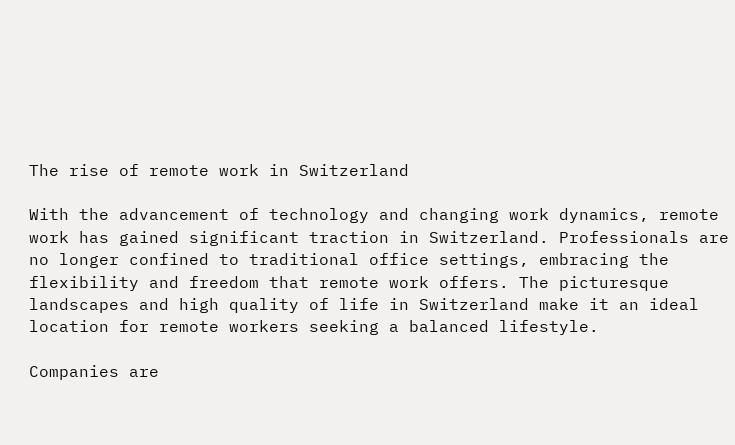The rise of remote work in Switzerland

With the advancement of technology and changing work dynamics, remote work has gained significant traction in Switzerland. Professionals are no longer confined to traditional office settings, embracing the flexibility and freedom that remote work offers. The picturesque landscapes and high quality of life in Switzerland make it an ideal location for remote workers seeking a balanced lifestyle.

Companies are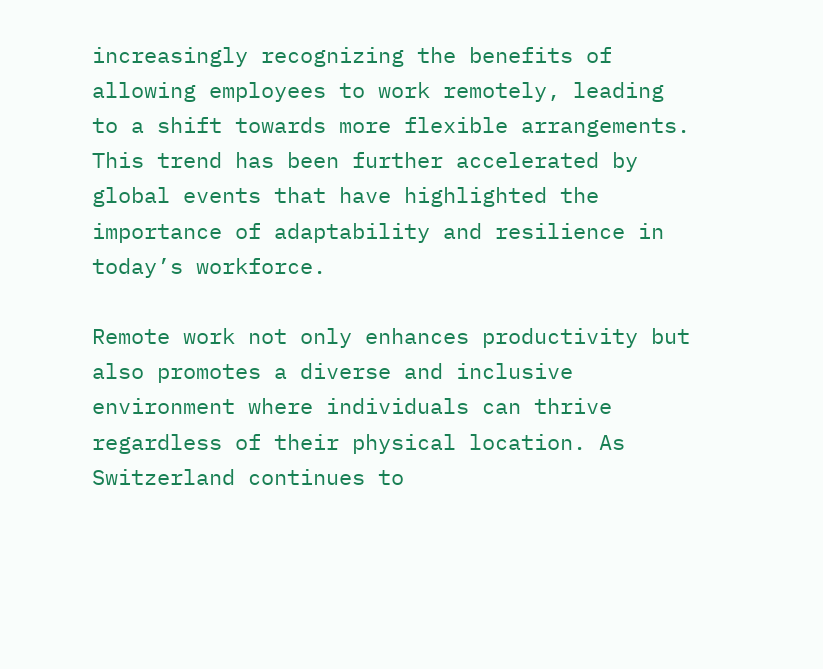increasingly recognizing the benefits of allowing employees to work remotely, leading to a shift towards more flexible arrangements. This trend has been further accelerated by global events that have highlighted the importance of adaptability and resilience in today’s workforce.

Remote work not only enhances productivity but also promotes a diverse and inclusive environment where individuals can thrive regardless of their physical location. As Switzerland continues to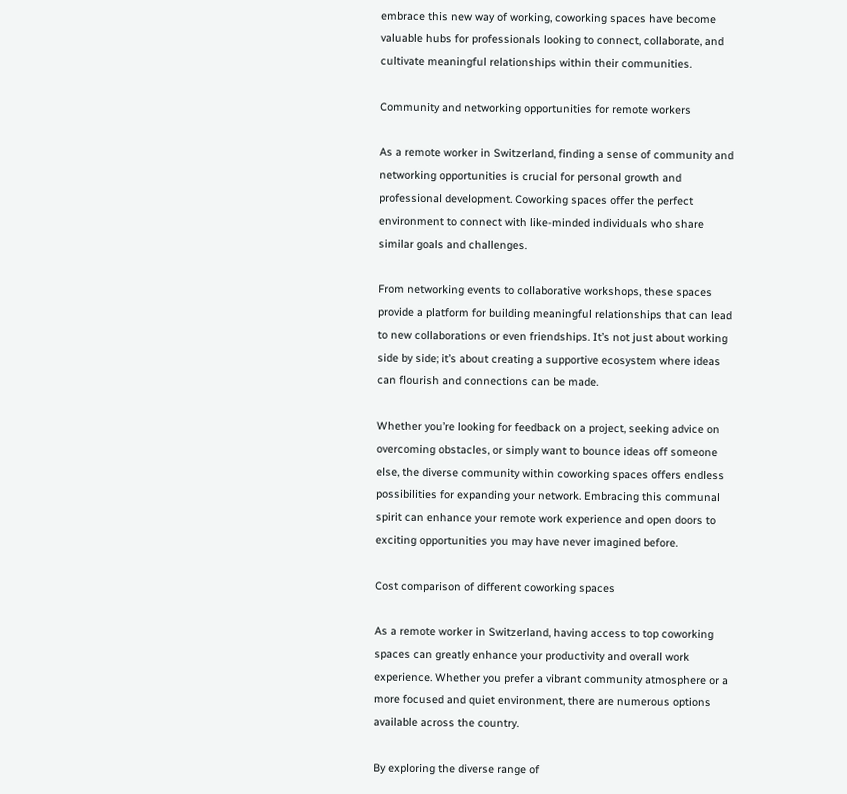embrace this new way of working, coworking spaces have become valuable hubs for professionals looking to connect, collaborate, and cultivate meaningful relationships within their communities.

Community and networking opportunities for remote workers

As a remote worker in Switzerland, finding a sense of community and networking opportunities is crucial for personal growth and professional development. Coworking spaces offer the perfect environment to connect with like-minded individuals who share similar goals and challenges.

From networking events to collaborative workshops, these spaces provide a platform for building meaningful relationships that can lead to new collaborations or even friendships. It’s not just about working side by side; it’s about creating a supportive ecosystem where ideas can flourish and connections can be made.

Whether you’re looking for feedback on a project, seeking advice on overcoming obstacles, or simply want to bounce ideas off someone else, the diverse community within coworking spaces offers endless possibilities for expanding your network. Embracing this communal spirit can enhance your remote work experience and open doors to exciting opportunities you may have never imagined before.

Cost comparison of different coworking spaces

As a remote worker in Switzerland, having access to top coworking spaces can greatly enhance your productivity and overall work experience. Whether you prefer a vibrant community atmosphere or a more focused and quiet environment, there are numerous options available across the country.

By exploring the diverse range of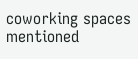coworking spaces mentioned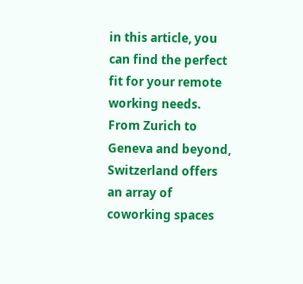in this article, you can find the perfect fit for your remote working needs. From Zurich to Geneva and beyond, Switzerland offers an array of coworking spaces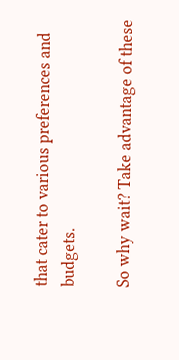that cater to various preferences and budgets.

So why wait? Take advantage of these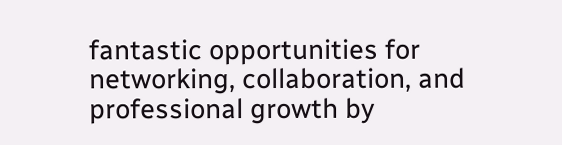fantastic opportunities for networking, collaboration, and professional growth by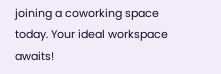joining a coworking space today. Your ideal workspace awaits!